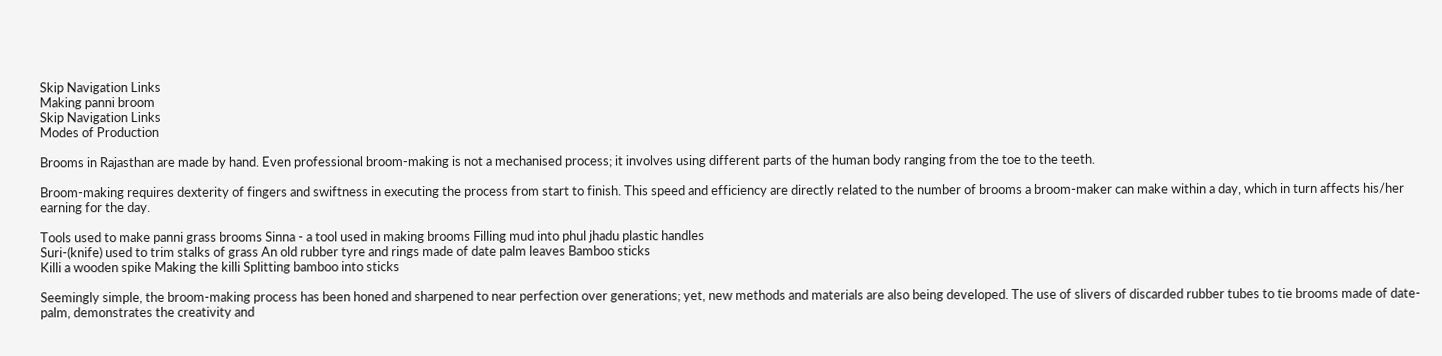Skip Navigation Links
Making panni broom
Skip Navigation Links
Modes of Production

Brooms in Rajasthan are made by hand. Even professional broom-making is not a mechanised process; it involves using different parts of the human body ranging from the toe to the teeth.

Broom-making requires dexterity of fingers and swiftness in executing the process from start to finish. This speed and efficiency are directly related to the number of brooms a broom-maker can make within a day, which in turn affects his/her earning for the day.

Tools used to make panni grass brooms Sinna - a tool used in making brooms Filling mud into phul jhadu plastic handles
Suri-(knife) used to trim stalks of grass An old rubber tyre and rings made of date palm leaves Bamboo sticks
Killi a wooden spike Making the killi Splitting bamboo into sticks

Seemingly simple, the broom-making process has been honed and sharpened to near perfection over generations; yet, new methods and materials are also being developed. The use of slivers of discarded rubber tubes to tie brooms made of date-palm, demonstrates the creativity and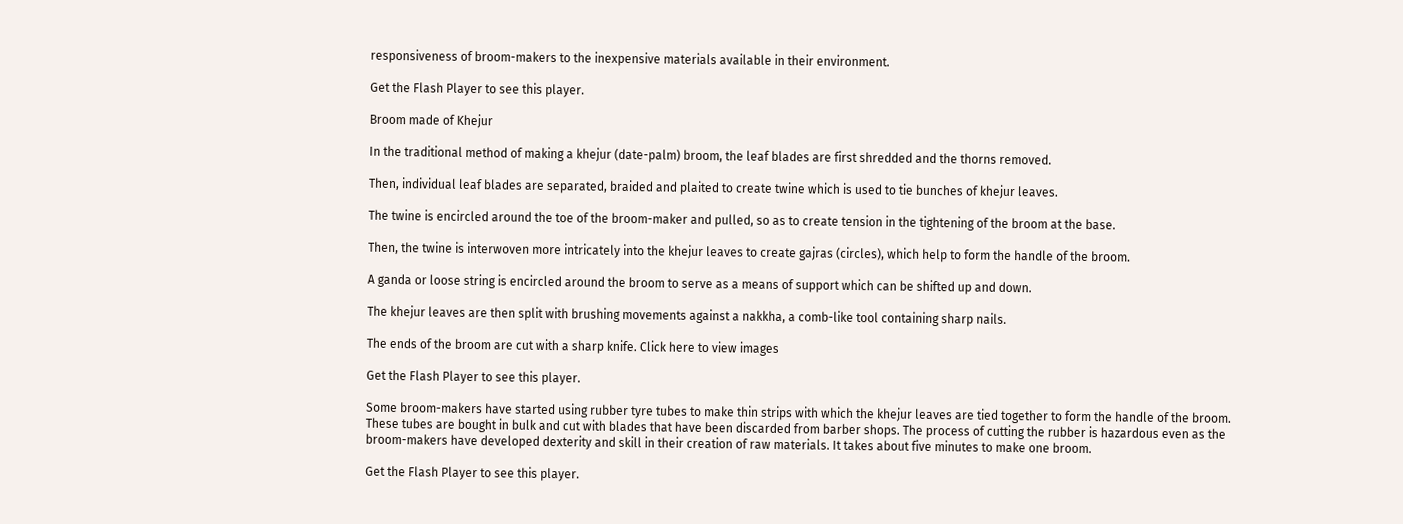responsiveness of broom-makers to the inexpensive materials available in their environment.

Get the Flash Player to see this player.

Broom made of Khejur

In the traditional method of making a khejur (date-palm) broom, the leaf blades are first shredded and the thorns removed.

Then, individual leaf blades are separated, braided and plaited to create twine which is used to tie bunches of khejur leaves.

The twine is encircled around the toe of the broom-maker and pulled, so as to create tension in the tightening of the broom at the base.

Then, the twine is interwoven more intricately into the khejur leaves to create gajras (circles), which help to form the handle of the broom.

A ganda or loose string is encircled around the broom to serve as a means of support which can be shifted up and down.

The khejur leaves are then split with brushing movements against a nakkha, a comb-like tool containing sharp nails.

The ends of the broom are cut with a sharp knife. Click here to view images

Get the Flash Player to see this player.

Some broom-makers have started using rubber tyre tubes to make thin strips with which the khejur leaves are tied together to form the handle of the broom. These tubes are bought in bulk and cut with blades that have been discarded from barber shops. The process of cutting the rubber is hazardous even as the broom-makers have developed dexterity and skill in their creation of raw materials. It takes about five minutes to make one broom.

Get the Flash Player to see this player.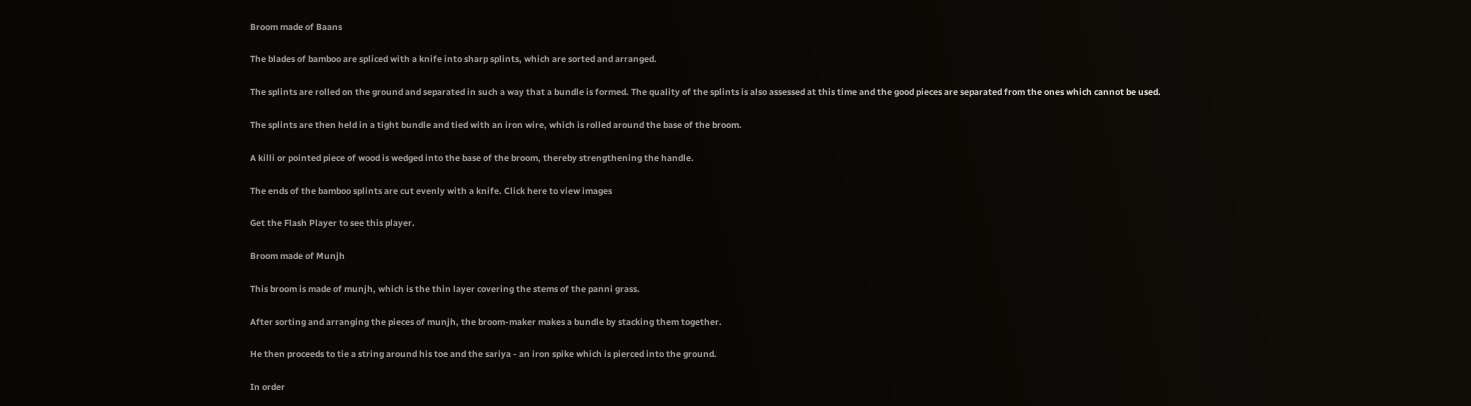Broom made of Baans

The blades of bamboo are spliced with a knife into sharp splints, which are sorted and arranged.

The splints are rolled on the ground and separated in such a way that a bundle is formed. The quality of the splints is also assessed at this time and the good pieces are separated from the ones which cannot be used.

The splints are then held in a tight bundle and tied with an iron wire, which is rolled around the base of the broom.

A killi or pointed piece of wood is wedged into the base of the broom, thereby strengthening the handle.

The ends of the bamboo splints are cut evenly with a knife. Click here to view images

Get the Flash Player to see this player.

Broom made of Munjh

This broom is made of munjh, which is the thin layer covering the stems of the panni grass.

After sorting and arranging the pieces of munjh, the broom-maker makes a bundle by stacking them together.

He then proceeds to tie a string around his toe and the sariya - an iron spike which is pierced into the ground.

In order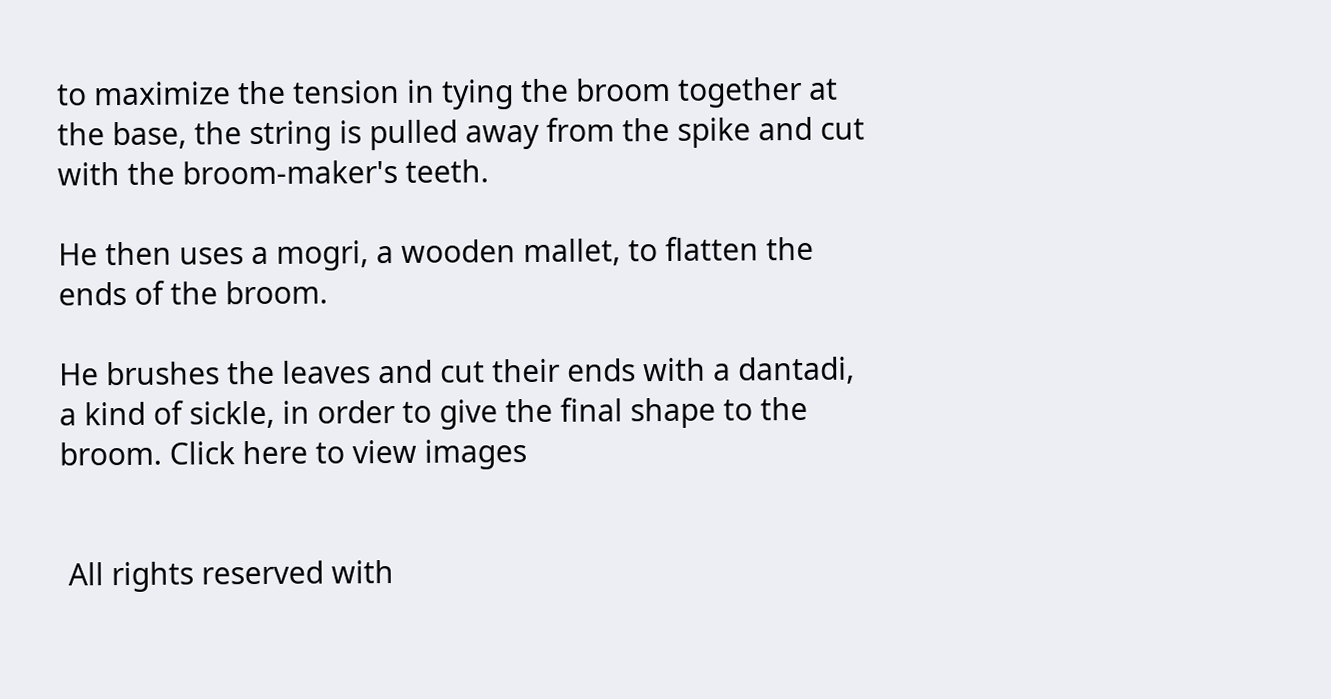to maximize the tension in tying the broom together at the base, the string is pulled away from the spike and cut with the broom-maker's teeth.

He then uses a mogri, a wooden mallet, to flatten the ends of the broom.

He brushes the leaves and cut their ends with a dantadi, a kind of sickle, in order to give the final shape to the broom. Click here to view images


 All rights reserved with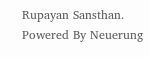Rupayan Sansthan. Powered By Neuerung